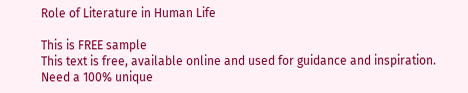Role of Literature in Human Life

This is FREE sample
This text is free, available online and used for guidance and inspiration. Need a 100% unique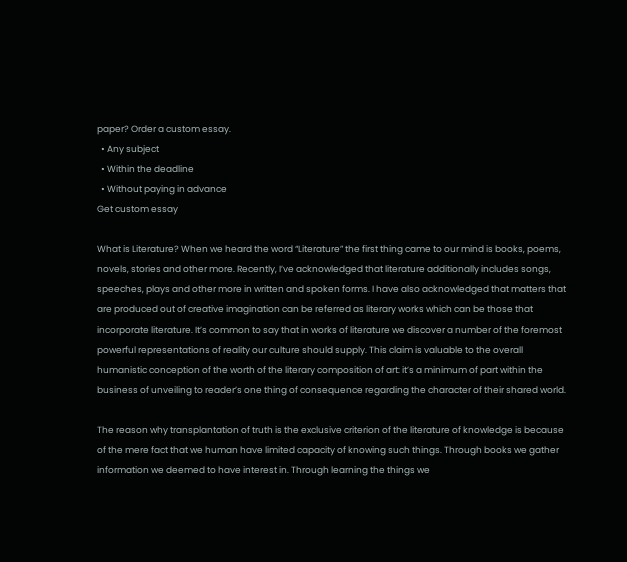paper? Order a custom essay.
  • Any subject
  • Within the deadline
  • Without paying in advance
Get custom essay

What is Literature? When we heard the word “Literature” the first thing came to our mind is books, poems, novels, stories and other more. Recently, I’ve acknowledged that literature additionally includes songs, speeches, plays and other more in written and spoken forms. I have also acknowledged that matters that are produced out of creative imagination can be referred as literary works which can be those that incorporate literature. It’s common to say that in works of literature we discover a number of the foremost powerful representations of reality our culture should supply. This claim is valuable to the overall humanistic conception of the worth of the literary composition of art: it’s a minimum of part within the business of unveiling to reader’s one thing of consequence regarding the character of their shared world.

The reason why transplantation of truth is the exclusive criterion of the literature of knowledge is because of the mere fact that we human have limited capacity of knowing such things. Through books we gather information we deemed to have interest in. Through learning the things we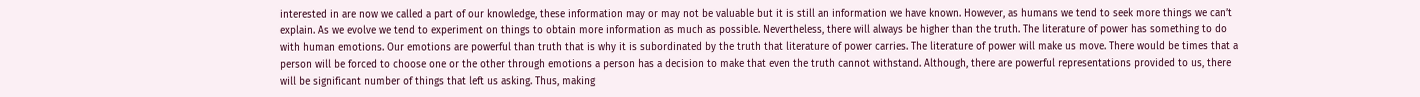interested in are now we called a part of our knowledge, these information may or may not be valuable but it is still an information we have known. However, as humans we tend to seek more things we can’t explain. As we evolve we tend to experiment on things to obtain more information as much as possible. Nevertheless, there will always be higher than the truth. The literature of power has something to do with human emotions. Our emotions are powerful than truth that is why it is subordinated by the truth that literature of power carries. The literature of power will make us move. There would be times that a person will be forced to choose one or the other through emotions a person has a decision to make that even the truth cannot withstand. Although, there are powerful representations provided to us, there will be significant number of things that left us asking. Thus, making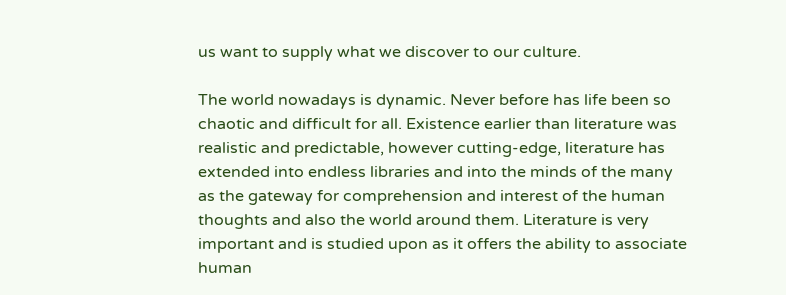us want to supply what we discover to our culture.

The world nowadays is dynamic. Never before has life been so chaotic and difficult for all. Existence earlier than literature was realistic and predictable, however cutting-edge, literature has extended into endless libraries and into the minds of the many as the gateway for comprehension and interest of the human thoughts and also the world around them. Literature is very important and is studied upon as it offers the ability to associate human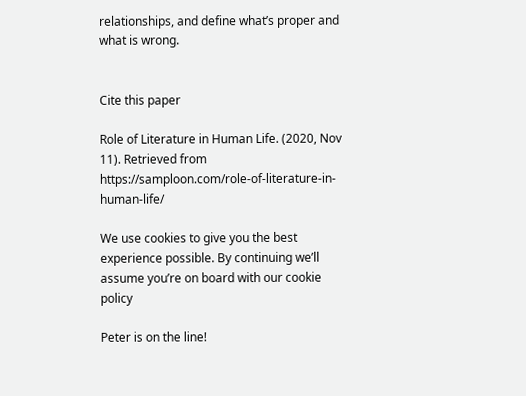relationships, and define what’s proper and what is wrong.


Cite this paper

Role of Literature in Human Life. (2020, Nov 11). Retrieved from https://samploon.com/role-of-literature-in-human-life/

We use cookies to give you the best experience possible. By continuing we’ll assume you’re on board with our cookie policy

Peter is on the line!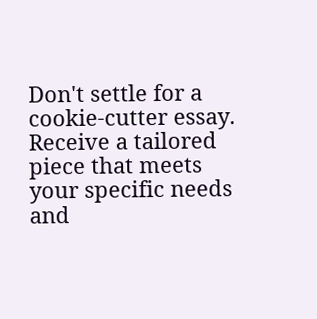Don't settle for a cookie-cutter essay. Receive a tailored piece that meets your specific needs and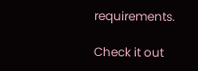requirements.

Check it out